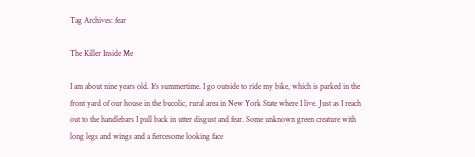Tag Archives: fear

The Killer Inside Me

I am about nine years old. It’s summertime. I go outside to ride my bike, which is parked in the front yard of our house in the bucolic, rural area in New York State where I live. Just as I reach out to the handlebars I pull back in utter disgust and fear. Some unknown green creature with long legs and wings and a fiercesome looking face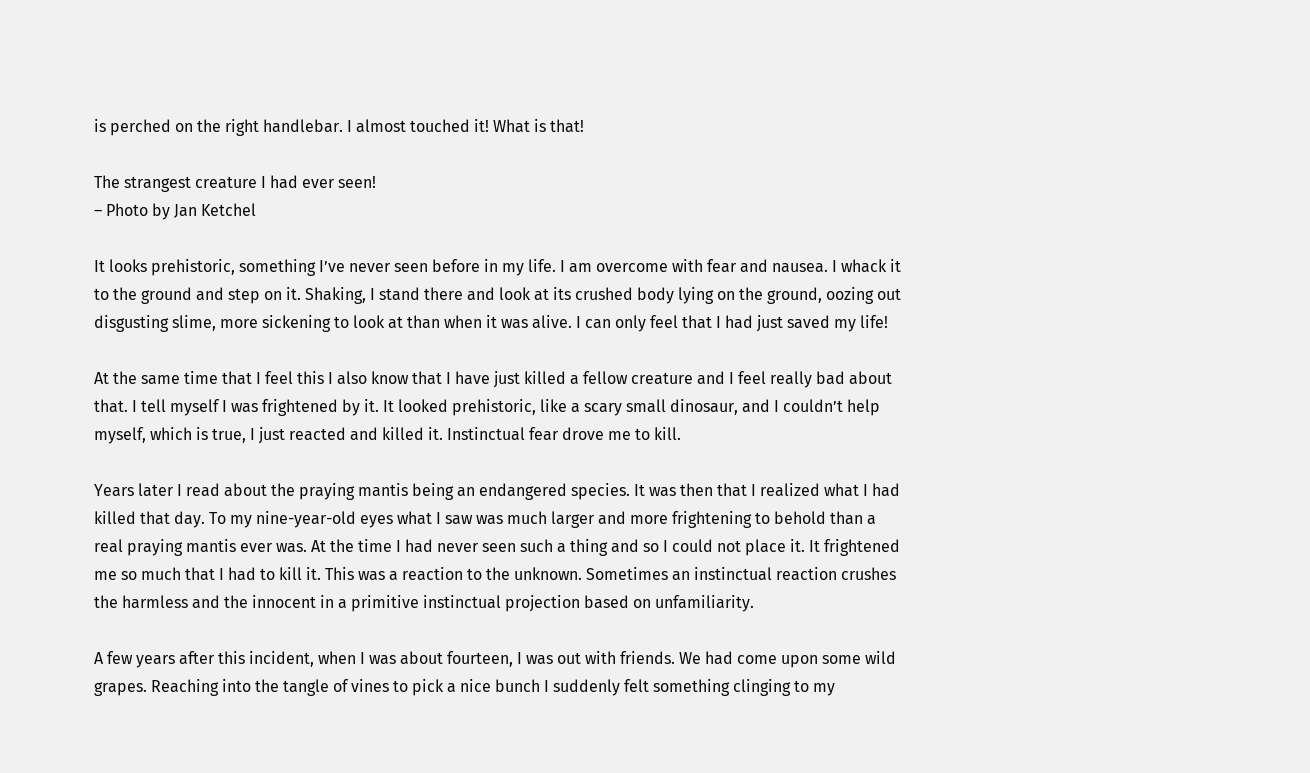is perched on the right handlebar. I almost touched it! What is that!

The strangest creature I had ever seen!
– Photo by Jan Ketchel

It looks prehistoric, something I’ve never seen before in my life. I am overcome with fear and nausea. I whack it to the ground and step on it. Shaking, I stand there and look at its crushed body lying on the ground, oozing out disgusting slime, more sickening to look at than when it was alive. I can only feel that I had just saved my life!

At the same time that I feel this I also know that I have just killed a fellow creature and I feel really bad about that. I tell myself I was frightened by it. It looked prehistoric, like a scary small dinosaur, and I couldn’t help myself, which is true, I just reacted and killed it. Instinctual fear drove me to kill.

Years later I read about the praying mantis being an endangered species. It was then that I realized what I had killed that day. To my nine-year-old eyes what I saw was much larger and more frightening to behold than a real praying mantis ever was. At the time I had never seen such a thing and so I could not place it. It frightened me so much that I had to kill it. This was a reaction to the unknown. Sometimes an instinctual reaction crushes the harmless and the innocent in a primitive instinctual projection based on unfamiliarity.

A few years after this incident, when I was about fourteen, I was out with friends. We had come upon some wild grapes. Reaching into the tangle of vines to pick a nice bunch I suddenly felt something clinging to my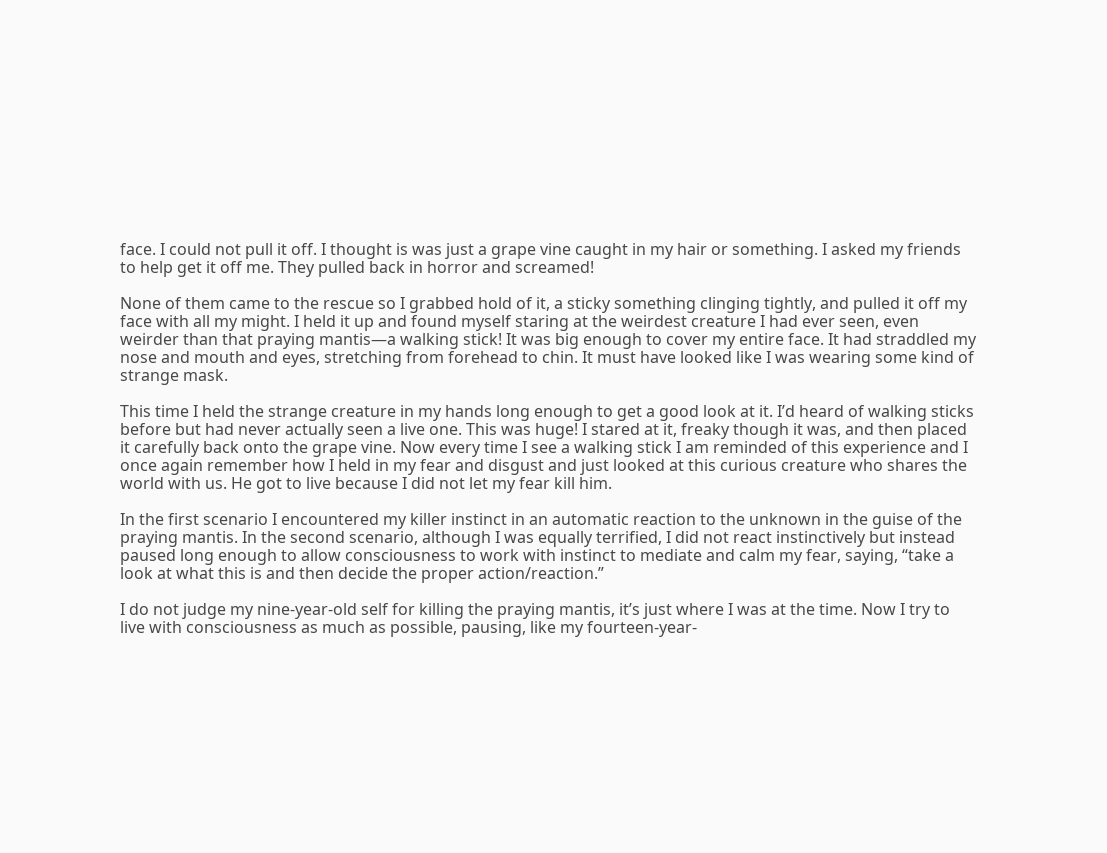face. I could not pull it off. I thought is was just a grape vine caught in my hair or something. I asked my friends to help get it off me. They pulled back in horror and screamed!

None of them came to the rescue so I grabbed hold of it, a sticky something clinging tightly, and pulled it off my face with all my might. I held it up and found myself staring at the weirdest creature I had ever seen, even weirder than that praying mantis—a walking stick! It was big enough to cover my entire face. It had straddled my nose and mouth and eyes, stretching from forehead to chin. It must have looked like I was wearing some kind of strange mask.

This time I held the strange creature in my hands long enough to get a good look at it. I’d heard of walking sticks before but had never actually seen a live one. This was huge! I stared at it, freaky though it was, and then placed it carefully back onto the grape vine. Now every time I see a walking stick I am reminded of this experience and I once again remember how I held in my fear and disgust and just looked at this curious creature who shares the world with us. He got to live because I did not let my fear kill him.

In the first scenario I encountered my killer instinct in an automatic reaction to the unknown in the guise of the praying mantis. In the second scenario, although I was equally terrified, I did not react instinctively but instead paused long enough to allow consciousness to work with instinct to mediate and calm my fear, saying, “take a look at what this is and then decide the proper action/reaction.”

I do not judge my nine-year-old self for killing the praying mantis, it’s just where I was at the time. Now I try to live with consciousness as much as possible, pausing, like my fourteen-year-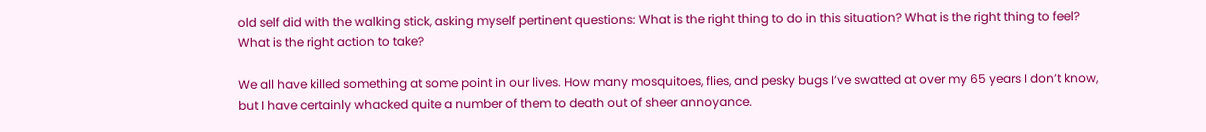old self did with the walking stick, asking myself pertinent questions: What is the right thing to do in this situation? What is the right thing to feel? What is the right action to take?

We all have killed something at some point in our lives. How many mosquitoes, flies, and pesky bugs I’ve swatted at over my 65 years I don’t know, but I have certainly whacked quite a number of them to death out of sheer annoyance.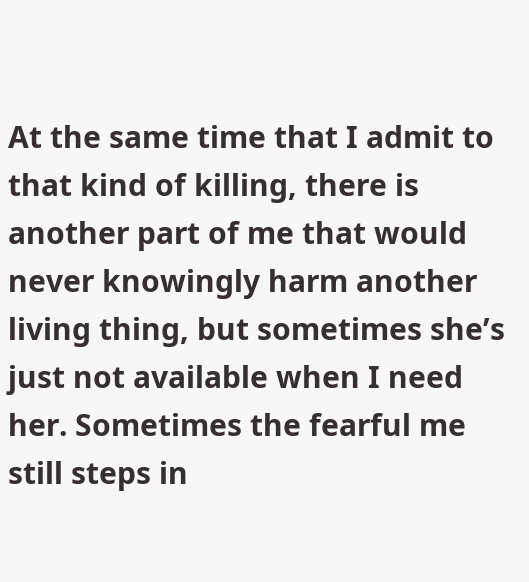At the same time that I admit to that kind of killing, there is another part of me that would never knowingly harm another living thing, but sometimes she’s just not available when I need her. Sometimes the fearful me still steps in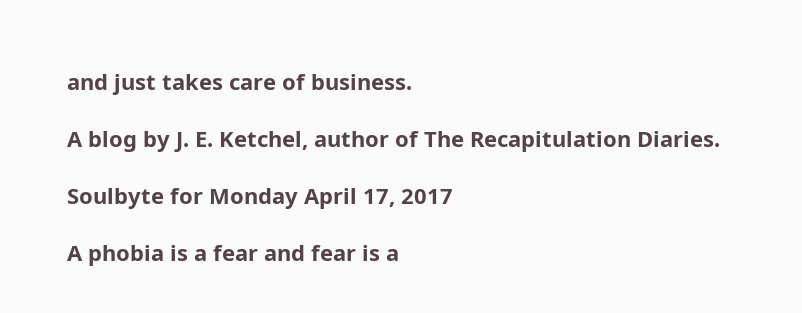and just takes care of business.

A blog by J. E. Ketchel, author of The Recapitulation Diaries.

Soulbyte for Monday April 17, 2017

A phobia is a fear and fear is a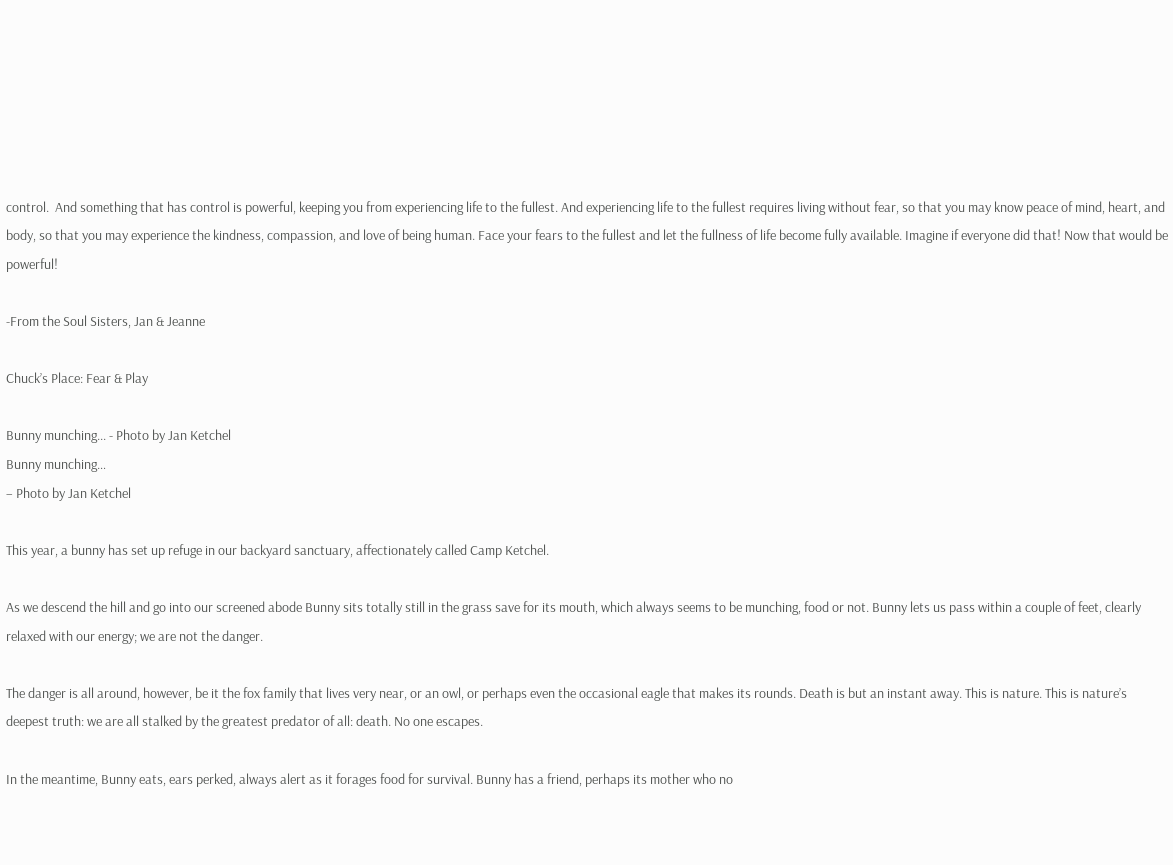control.  And something that has control is powerful, keeping you from experiencing life to the fullest. And experiencing life to the fullest requires living without fear, so that you may know peace of mind, heart, and body, so that you may experience the kindness, compassion, and love of being human. Face your fears to the fullest and let the fullness of life become fully available. Imagine if everyone did that! Now that would be powerful!

-From the Soul Sisters, Jan & Jeanne

Chuck’s Place: Fear & Play

Bunny munching... - Photo by Jan Ketchel
Bunny munching…
– Photo by Jan Ketchel

This year, a bunny has set up refuge in our backyard sanctuary, affectionately called Camp Ketchel.

As we descend the hill and go into our screened abode Bunny sits totally still in the grass save for its mouth, which always seems to be munching, food or not. Bunny lets us pass within a couple of feet, clearly relaxed with our energy; we are not the danger.

The danger is all around, however, be it the fox family that lives very near, or an owl, or perhaps even the occasional eagle that makes its rounds. Death is but an instant away. This is nature. This is nature’s deepest truth: we are all stalked by the greatest predator of all: death. No one escapes.

In the meantime, Bunny eats, ears perked, always alert as it forages food for survival. Bunny has a friend, perhaps its mother who no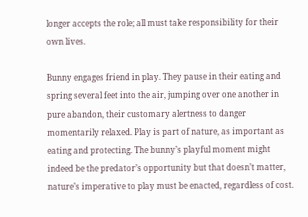longer accepts the role; all must take responsibility for their own lives.

Bunny engages friend in play. They pause in their eating and spring several feet into the air, jumping over one another in pure abandon, their customary alertness to danger momentarily relaxed. Play is part of nature, as important as eating and protecting. The bunny’s playful moment might indeed be the predator’s opportunity but that doesn’t matter, nature’s imperative to play must be enacted, regardless of cost.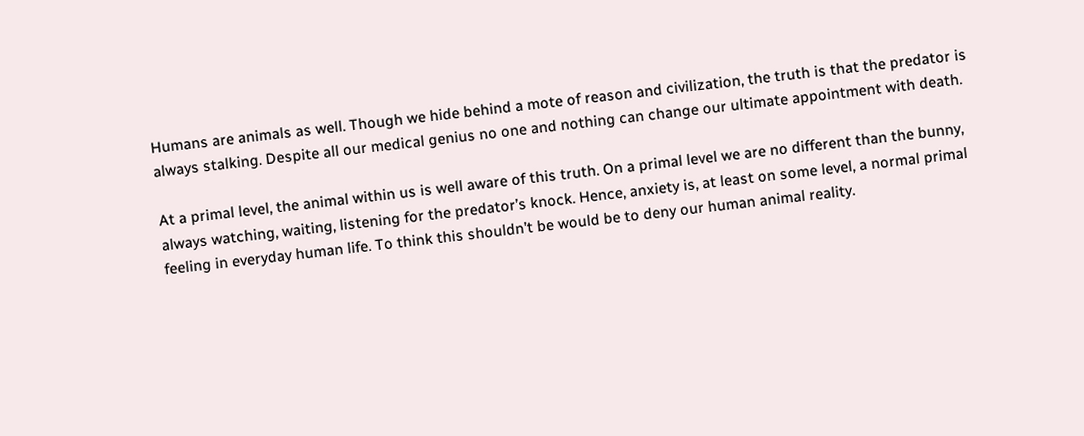Humans are animals as well. Though we hide behind a mote of reason and civilization, the truth is that the predator is always stalking. Despite all our medical genius no one and nothing can change our ultimate appointment with death.

At a primal level, the animal within us is well aware of this truth. On a primal level we are no different than the bunny, always watching, waiting, listening for the predator’s knock. Hence, anxiety is, at least on some level, a normal primal feeling in everyday human life. To think this shouldn’t be would be to deny our human animal reality.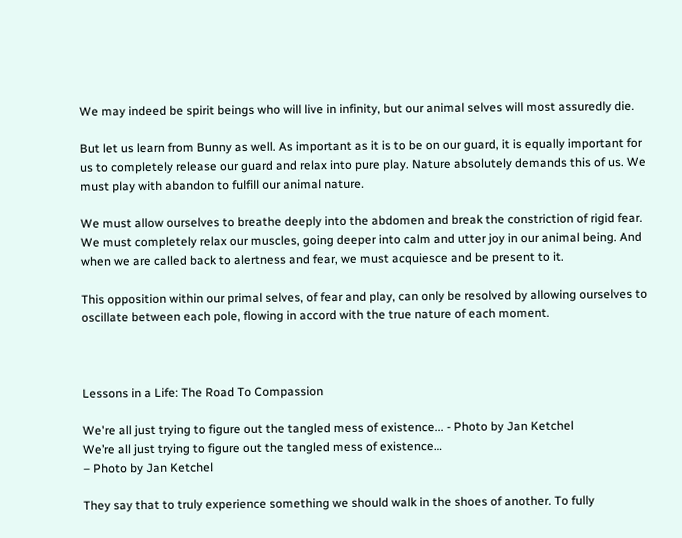We may indeed be spirit beings who will live in infinity, but our animal selves will most assuredly die.

But let us learn from Bunny as well. As important as it is to be on our guard, it is equally important for us to completely release our guard and relax into pure play. Nature absolutely demands this of us. We must play with abandon to fulfill our animal nature.

We must allow ourselves to breathe deeply into the abdomen and break the constriction of rigid fear. We must completely relax our muscles, going deeper into calm and utter joy in our animal being. And when we are called back to alertness and fear, we must acquiesce and be present to it.

This opposition within our primal selves, of fear and play, can only be resolved by allowing ourselves to oscillate between each pole, flowing in accord with the true nature of each moment.



Lessons in a Life: The Road To Compassion

We're all just trying to figure out the tangled mess of existence... - Photo by Jan Ketchel
We’re all just trying to figure out the tangled mess of existence…
– Photo by Jan Ketchel

They say that to truly experience something we should walk in the shoes of another. To fully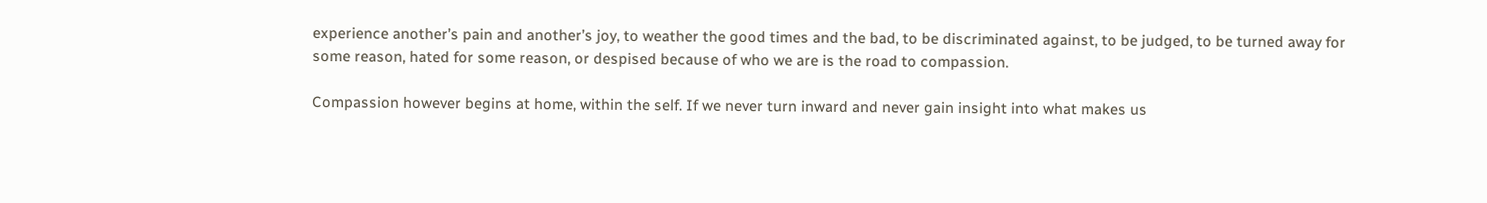experience another’s pain and another’s joy, to weather the good times and the bad, to be discriminated against, to be judged, to be turned away for some reason, hated for some reason, or despised because of who we are is the road to compassion.

Compassion however begins at home, within the self. If we never turn inward and never gain insight into what makes us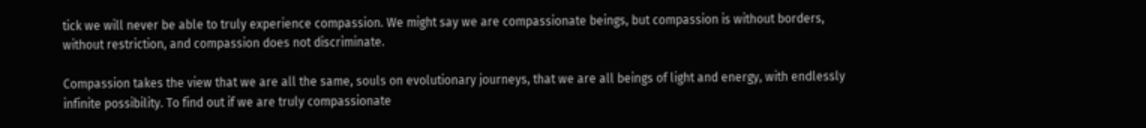tick we will never be able to truly experience compassion. We might say we are compassionate beings, but compassion is without borders, without restriction, and compassion does not discriminate.

Compassion takes the view that we are all the same, souls on evolutionary journeys, that we are all beings of light and energy, with endlessly infinite possibility. To find out if we are truly compassionate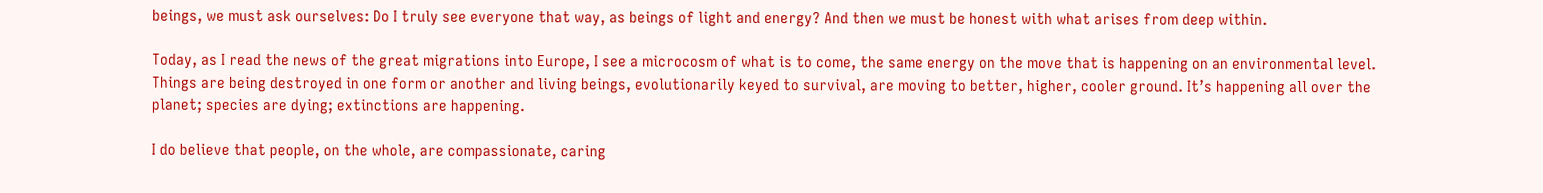beings, we must ask ourselves: Do I truly see everyone that way, as beings of light and energy? And then we must be honest with what arises from deep within.

Today, as I read the news of the great migrations into Europe, I see a microcosm of what is to come, the same energy on the move that is happening on an environmental level. Things are being destroyed in one form or another and living beings, evolutionarily keyed to survival, are moving to better, higher, cooler ground. It’s happening all over the planet; species are dying; extinctions are happening.

I do believe that people, on the whole, are compassionate, caring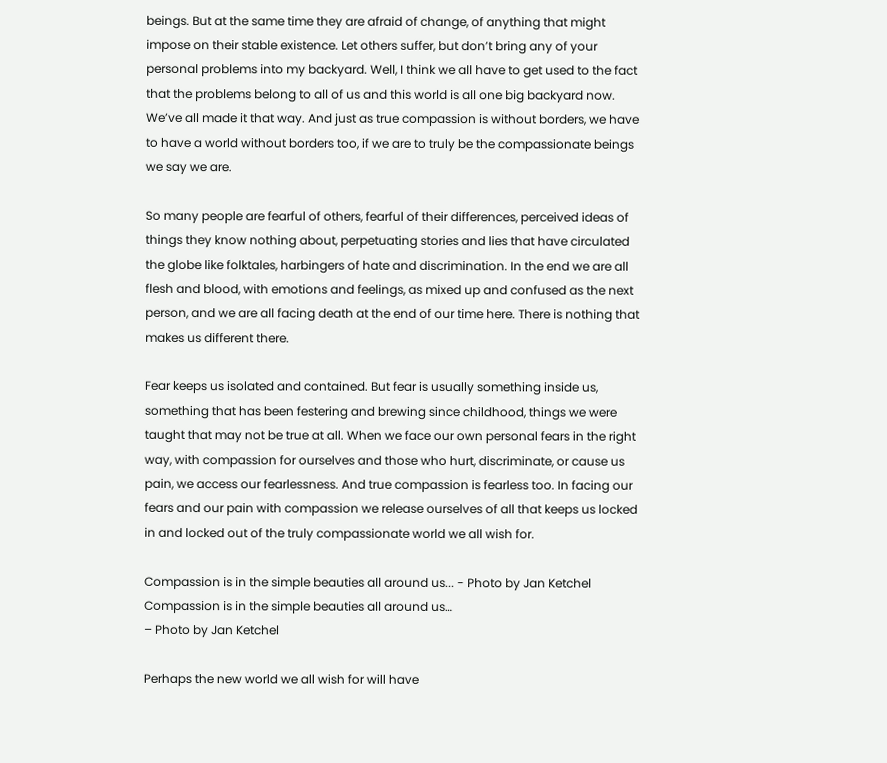beings. But at the same time they are afraid of change, of anything that might impose on their stable existence. Let others suffer, but don’t bring any of your personal problems into my backyard. Well, I think we all have to get used to the fact that the problems belong to all of us and this world is all one big backyard now. We’ve all made it that way. And just as true compassion is without borders, we have to have a world without borders too, if we are to truly be the compassionate beings we say we are.

So many people are fearful of others, fearful of their differences, perceived ideas of things they know nothing about, perpetuating stories and lies that have circulated the globe like folktales, harbingers of hate and discrimination. In the end we are all flesh and blood, with emotions and feelings, as mixed up and confused as the next person, and we are all facing death at the end of our time here. There is nothing that makes us different there.

Fear keeps us isolated and contained. But fear is usually something inside us, something that has been festering and brewing since childhood, things we were taught that may not be true at all. When we face our own personal fears in the right way, with compassion for ourselves and those who hurt, discriminate, or cause us pain, we access our fearlessness. And true compassion is fearless too. In facing our fears and our pain with compassion we release ourselves of all that keeps us locked in and locked out of the truly compassionate world we all wish for.

Compassion is in the simple beauties all around us... - Photo by Jan Ketchel
Compassion is in the simple beauties all around us…
– Photo by Jan Ketchel

Perhaps the new world we all wish for will have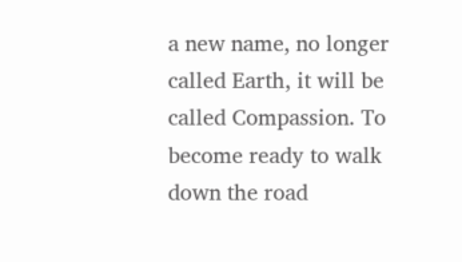a new name, no longer called Earth, it will be called Compassion. To become ready to walk down the road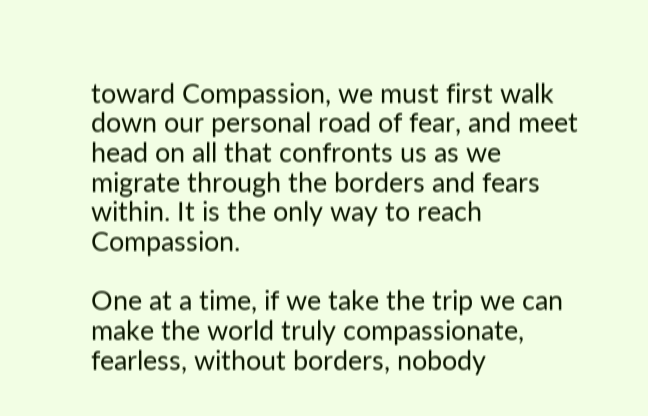toward Compassion, we must first walk down our personal road of fear, and meet head on all that confronts us as we migrate through the borders and fears within. It is the only way to reach Compassion.

One at a time, if we take the trip we can make the world truly compassionate, fearless, without borders, nobody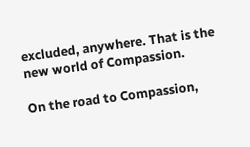excluded, anywhere. That is the new world of Compassion.

On the road to Compassion,